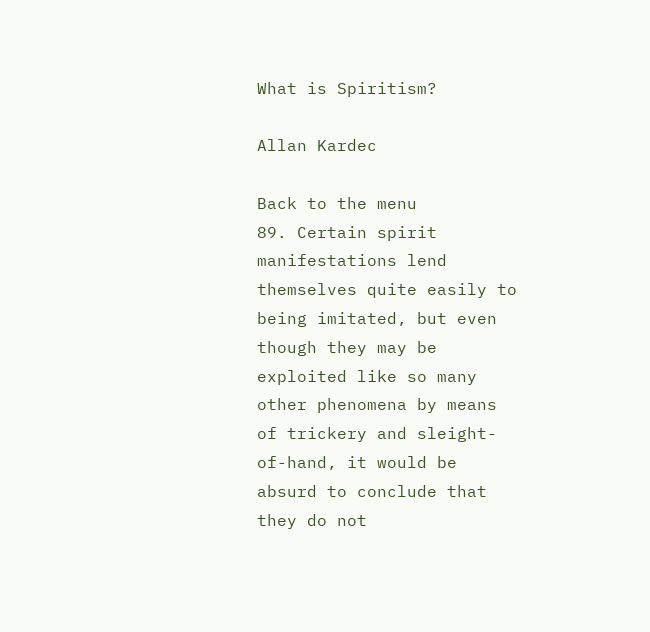What is Spiritism?

Allan Kardec

Back to the menu
89. Certain spirit manifestations lend themselves quite easily to being imitated, but even though they may be exploited like so many other phenomena by means of trickery and sleight-of-hand, it would be absurd to conclude that they do not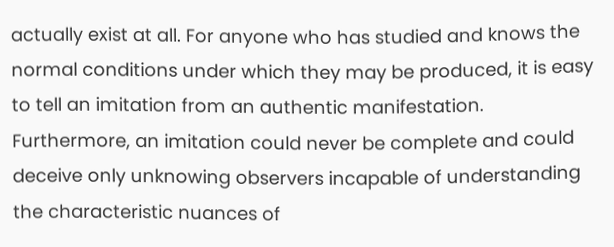actually exist at all. For anyone who has studied and knows the normal conditions under which they may be produced, it is easy to tell an imitation from an authentic manifestation. Furthermore, an imitation could never be complete and could deceive only unknowing observers incapable of understanding the characteristic nuances of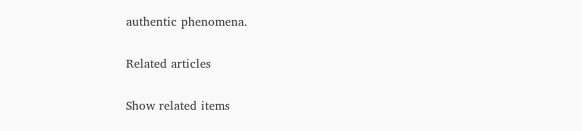authentic phenomena.

Related articles

Show related items